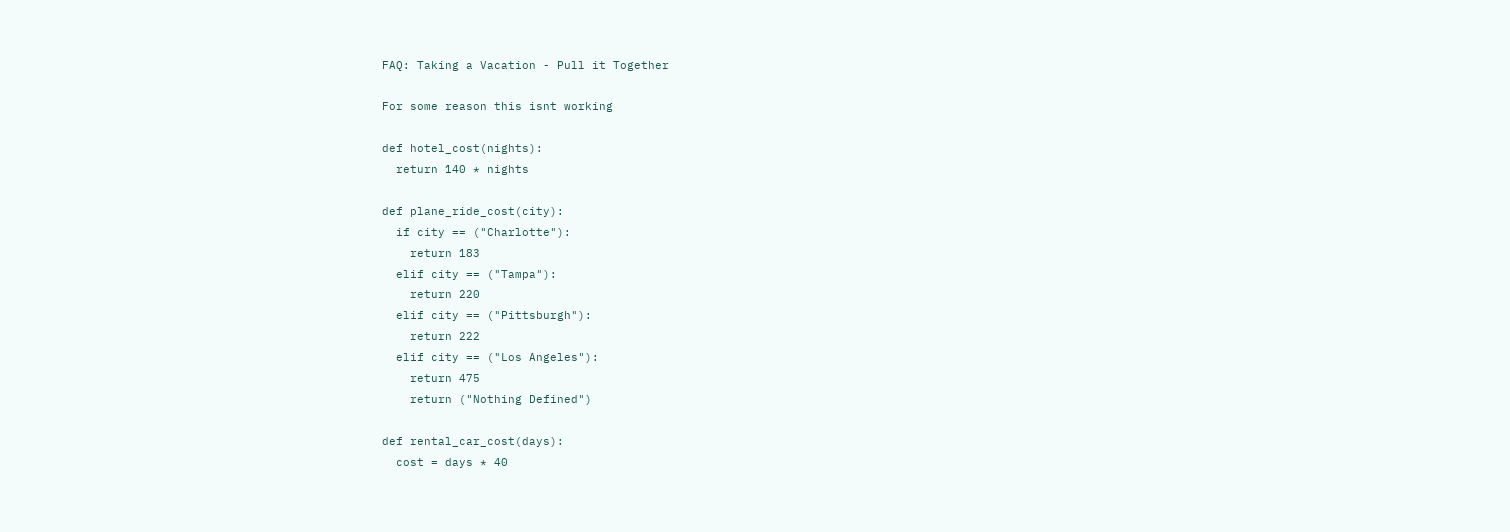FAQ: Taking a Vacation - Pull it Together

For some reason this isnt working

def hotel_cost(nights):
  return 140 * nights

def plane_ride_cost(city):
  if city == ("Charlotte"):
    return 183
  elif city == ("Tampa"):
    return 220
  elif city == ("Pittsburgh"):
    return 222
  elif city == ("Los Angeles"):
    return 475
    return ("Nothing Defined")

def rental_car_cost(days):
  cost = days * 40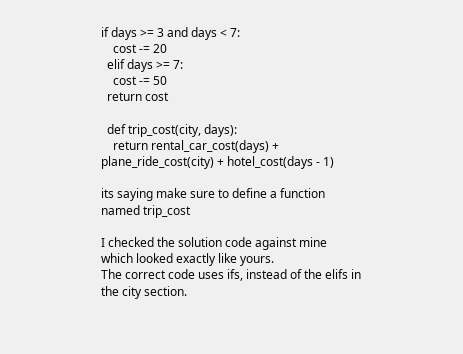if days >= 3 and days < 7:
    cost -= 20
  elif days >= 7:
    cost -= 50
  return cost

  def trip_cost(city, days):
    return rental_car_cost(days) + plane_ride_cost(city) + hotel_cost(days - 1)

its saying make sure to define a function named trip_cost

I checked the solution code against mine which looked exactly like yours.
The correct code uses ifs, instead of the elifs in the city section.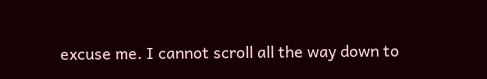excuse me. I cannot scroll all the way down to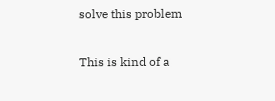solve this problem

This is kind of a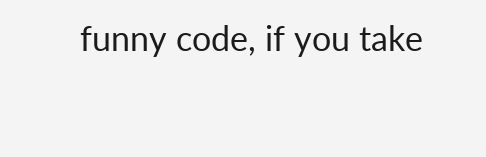funny code, if you take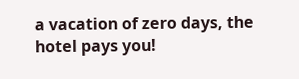a vacation of zero days, the hotel pays you!